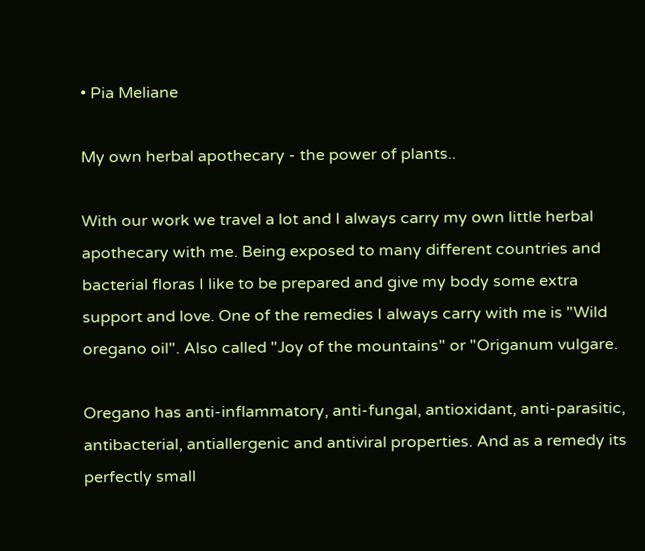• Pia Meliane

My own herbal apothecary - the power of plants..

With our work we travel a lot and I always carry my own little herbal apothecary with me. Being exposed to many different countries and bacterial floras I like to be prepared and give my body some extra support and love. One of the remedies I always carry with me is "Wild oregano oil". Also called "Joy of the mountains" or "Origanum vulgare.

Oregano has anti-inflammatory, anti-fungal, antioxidant, anti-parasitic, antibacterial, antiallergenic and antiviral properties. And as a remedy its perfectly small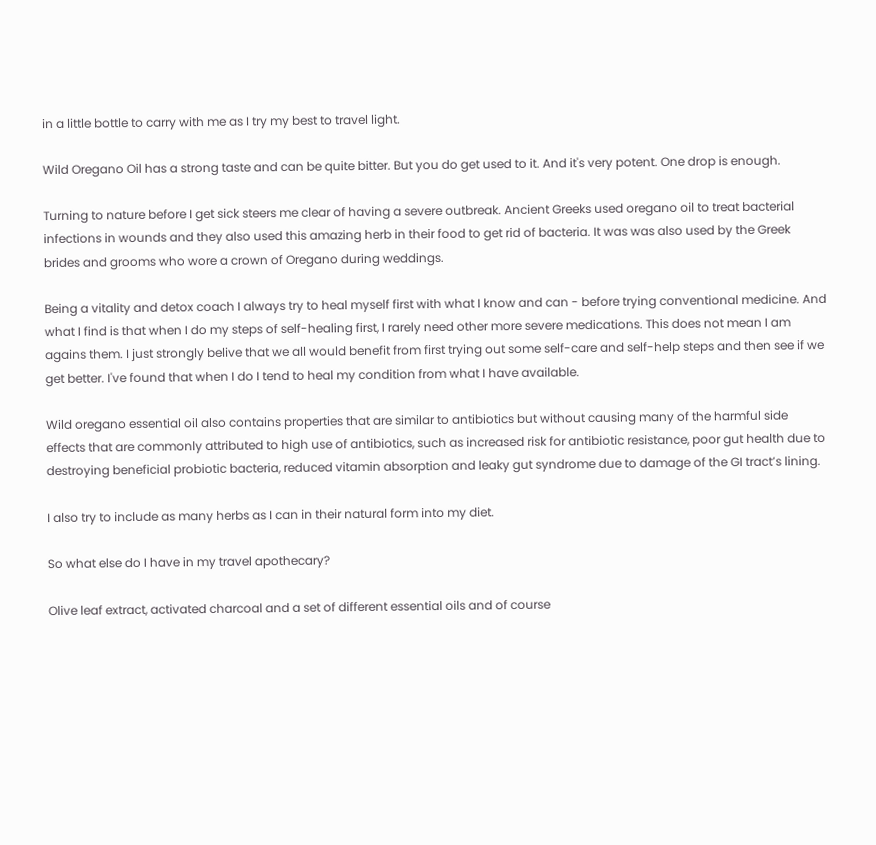in a little bottle to carry with me as I try my best to travel light.

Wild Oregano Oil has a strong taste and can be quite bitter. But you do get used to it. And it's very potent. One drop is enough.

Turning to nature before I get sick steers me clear of having a severe outbreak. Ancient Greeks used oregano oil to treat bacterial infections in wounds and they also used this amazing herb in their food to get rid of bacteria. It was was also used by the Greek brides and grooms who wore a crown of Oregano during weddings.

Being a vitality and detox coach I always try to heal myself first with what I know and can - before trying conventional medicine. And what I find is that when I do my steps of self-healing first, I rarely need other more severe medications. This does not mean I am agains them. I just strongly belive that we all would benefit from first trying out some self-care and self-help steps and then see if we get better. I've found that when I do I tend to heal my condition from what I have available.

Wild oregano essential oil also contains properties that are similar to antibiotics but without causing many of the harmful side effects that are commonly attributed to high use of antibiotics, such as increased risk for antibiotic resistance, poor gut health due to destroying beneficial probiotic bacteria, reduced vitamin absorption and leaky gut syndrome due to damage of the GI tract’s lining.

I also try to include as many herbs as I can in their natural form into my diet.

So what else do I have in my travel apothecary?

Olive leaf extract, activated charcoal and a set of different essential oils and of course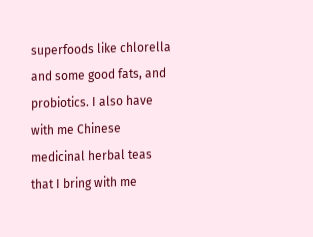superfoods like chlorella and some good fats, and probiotics. I also have with me Chinese medicinal herbal teas that I bring with me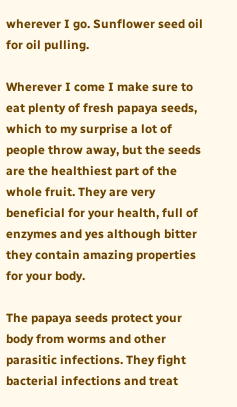wherever I go. Sunflower seed oil for oil pulling.

Wherever I come I make sure to eat plenty of fresh papaya seeds, which to my surprise a lot of people throw away, but the seeds are the healthiest part of the whole fruit. They are very beneficial for your health, full of enzymes and yes although bitter they contain amazing properties for your body.

The papaya seeds protect your body from worms and other parasitic infections. They fight bacterial infections and treat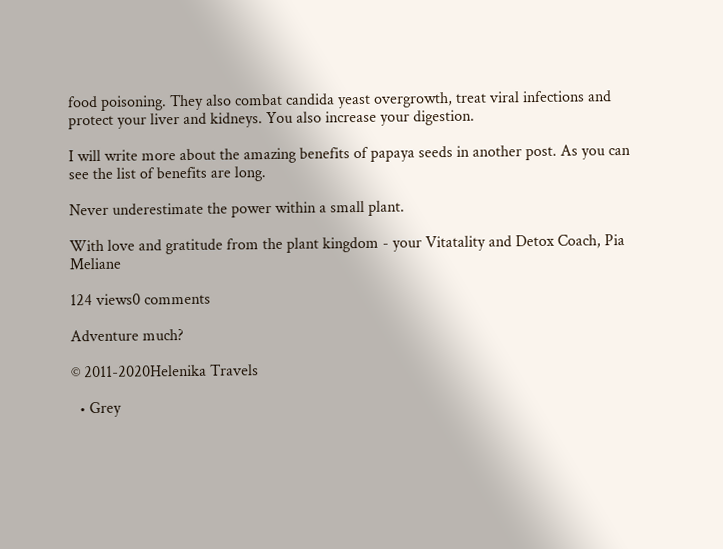food poisoning. They also combat candida yeast overgrowth, treat viral infections and protect your liver and kidneys. You also increase your digestion.

I will write more about the amazing benefits of papaya seeds in another post. As you can see the list of benefits are long.

Never underestimate the power within a small plant.

With love and gratitude from the plant kingdom - your Vitatality and Detox Coach, Pia Meliane

124 views0 comments

Adventure much?

© 2011-2020Helenika Travels

  • Grey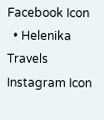Facebook Icon
  • Helenika Travels Instagram Icon